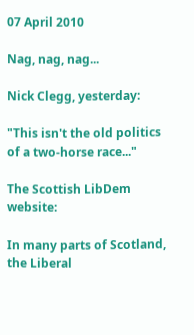07 April 2010

Nag, nag, nag...

Nick Clegg, yesterday:

"This isn't the old politics of a two-horse race..."

The Scottish LibDem website:

In many parts of Scotland, the Liberal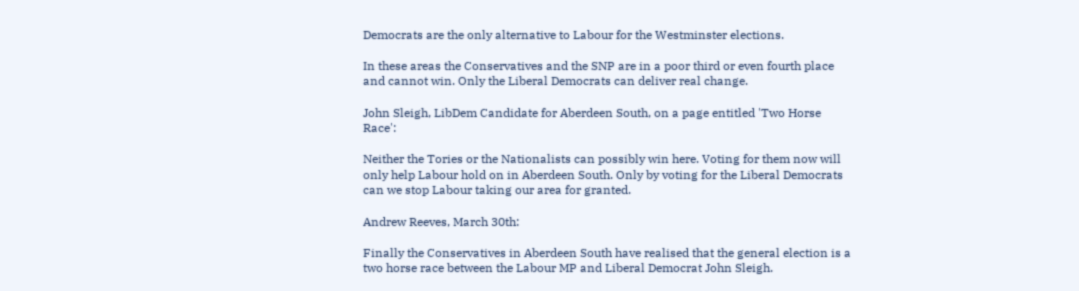Democrats are the only alternative to Labour for the Westminster elections.

In these areas the Conservatives and the SNP are in a poor third or even fourth place and cannot win. Only the Liberal Democrats can deliver real change.

John Sleigh, LibDem Candidate for Aberdeen South, on a page entitled 'Two Horse Race':

Neither the Tories or the Nationalists can possibly win here. Voting for them now will only help Labour hold on in Aberdeen South. Only by voting for the Liberal Democrats can we stop Labour taking our area for granted.

Andrew Reeves, March 30th:

Finally the Conservatives in Aberdeen South have realised that the general election is a two horse race between the Labour MP and Liberal Democrat John Sleigh.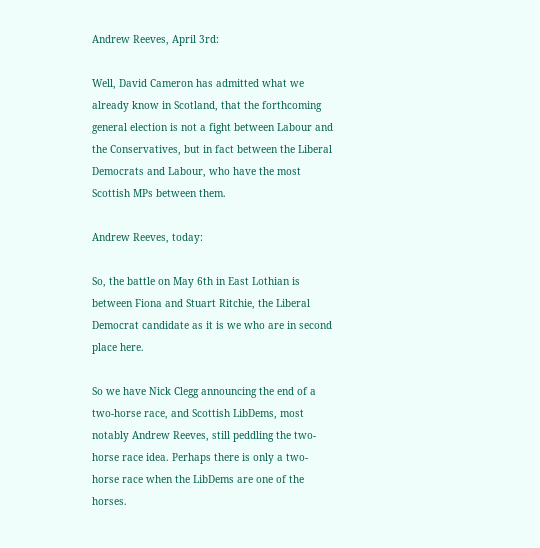Andrew Reeves, April 3rd:

Well, David Cameron has admitted what we already know in Scotland, that the forthcoming general election is not a fight between Labour and the Conservatives, but in fact between the Liberal Democrats and Labour, who have the most Scottish MPs between them.

Andrew Reeves, today:

So, the battle on May 6th in East Lothian is between Fiona and Stuart Ritchie, the Liberal Democrat candidate as it is we who are in second place here.

So we have Nick Clegg announcing the end of a two-horse race, and Scottish LibDems, most notably Andrew Reeves, still peddling the two-horse race idea. Perhaps there is only a two-horse race when the LibDems are one of the horses.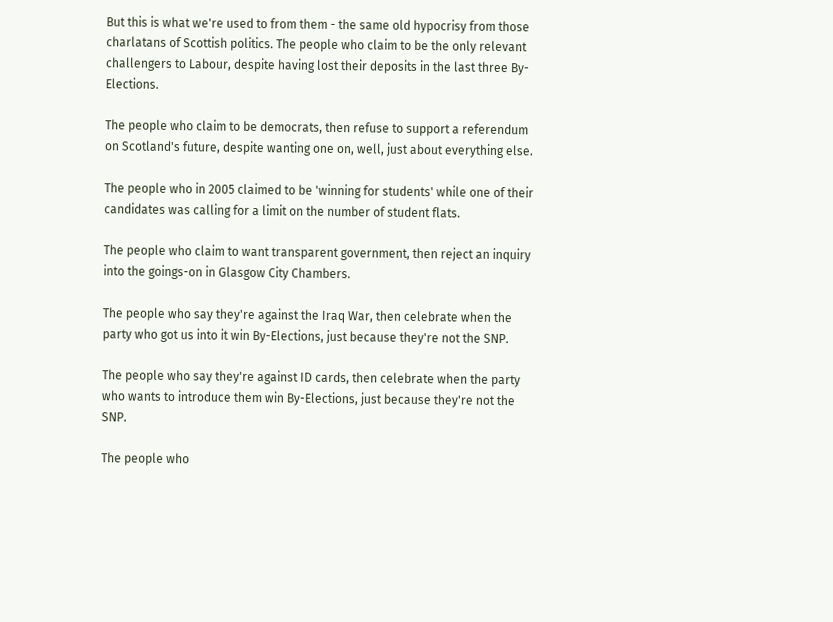But this is what we're used to from them - the same old hypocrisy from those charlatans of Scottish politics. The people who claim to be the only relevant challengers to Labour, despite having lost their deposits in the last three By-Elections.

The people who claim to be democrats, then refuse to support a referendum on Scotland's future, despite wanting one on, well, just about everything else.

The people who in 2005 claimed to be 'winning for students' while one of their candidates was calling for a limit on the number of student flats.

The people who claim to want transparent government, then reject an inquiry into the goings-on in Glasgow City Chambers.

The people who say they're against the Iraq War, then celebrate when the party who got us into it win By-Elections, just because they're not the SNP.

The people who say they're against ID cards, then celebrate when the party who wants to introduce them win By-Elections, just because they're not the SNP.

The people who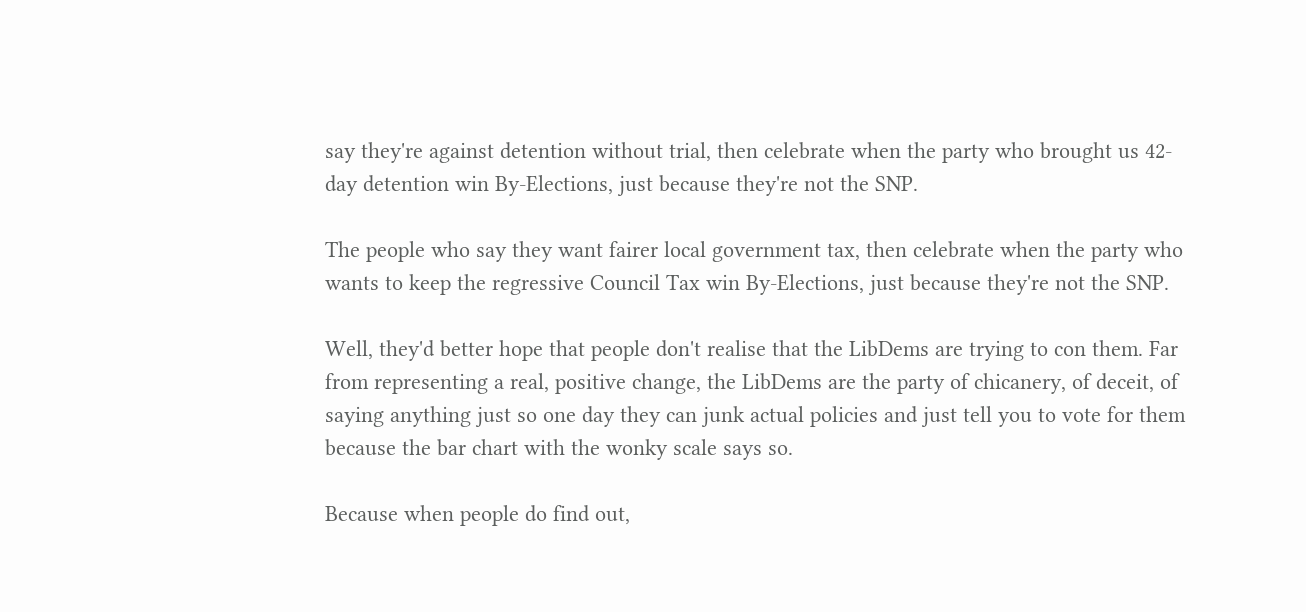say they're against detention without trial, then celebrate when the party who brought us 42-day detention win By-Elections, just because they're not the SNP.

The people who say they want fairer local government tax, then celebrate when the party who wants to keep the regressive Council Tax win By-Elections, just because they're not the SNP.

Well, they'd better hope that people don't realise that the LibDems are trying to con them. Far from representing a real, positive change, the LibDems are the party of chicanery, of deceit, of saying anything just so one day they can junk actual policies and just tell you to vote for them because the bar chart with the wonky scale says so.

Because when people do find out,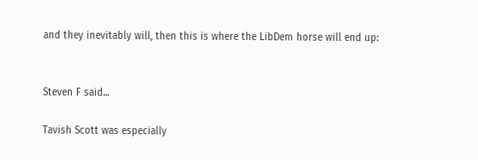and they inevitably will, then this is where the LibDem horse will end up:


Steven F said...

Tavish Scott was especially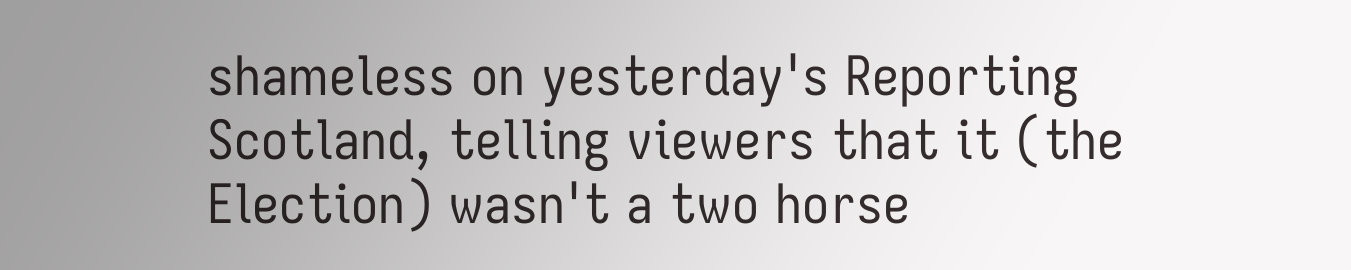shameless on yesterday's Reporting Scotland, telling viewers that it (the Election) wasn't a two horse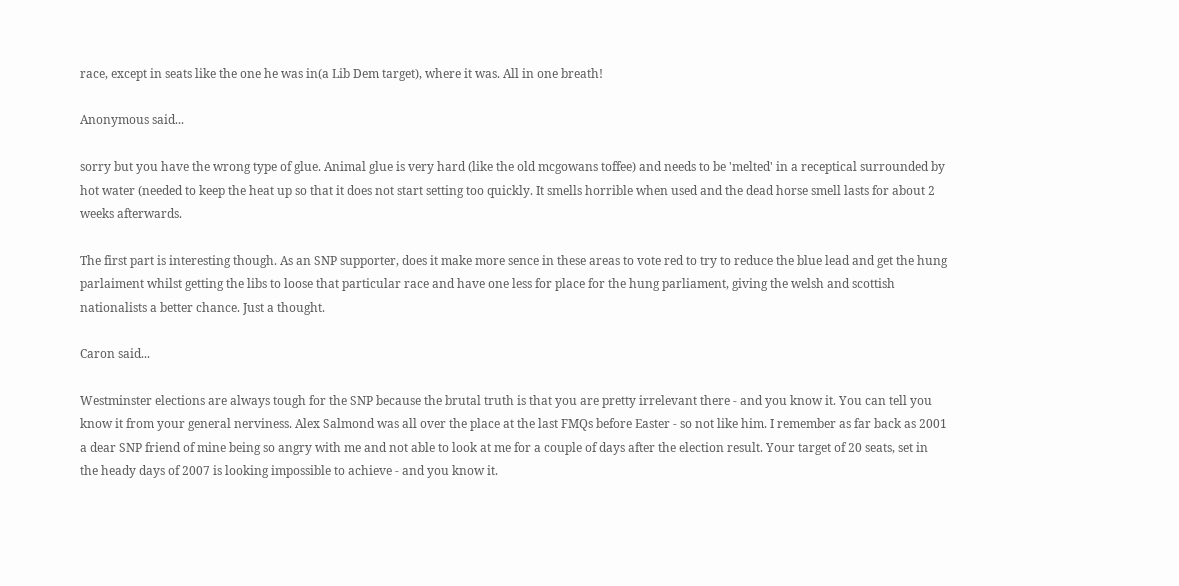race, except in seats like the one he was in(a Lib Dem target), where it was. All in one breath!

Anonymous said...

sorry but you have the wrong type of glue. Animal glue is very hard (like the old mcgowans toffee) and needs to be 'melted' in a receptical surrounded by hot water (needed to keep the heat up so that it does not start setting too quickly. It smells horrible when used and the dead horse smell lasts for about 2 weeks afterwards.

The first part is interesting though. As an SNP supporter, does it make more sence in these areas to vote red to try to reduce the blue lead and get the hung parlaiment whilst getting the libs to loose that particular race and have one less for place for the hung parliament, giving the welsh and scottish nationalists a better chance. Just a thought.

Caron said...

Westminster elections are always tough for the SNP because the brutal truth is that you are pretty irrelevant there - and you know it. You can tell you know it from your general nerviness. Alex Salmond was all over the place at the last FMQs before Easter - so not like him. I remember as far back as 2001 a dear SNP friend of mine being so angry with me and not able to look at me for a couple of days after the election result. Your target of 20 seats, set in the heady days of 2007 is looking impossible to achieve - and you know it.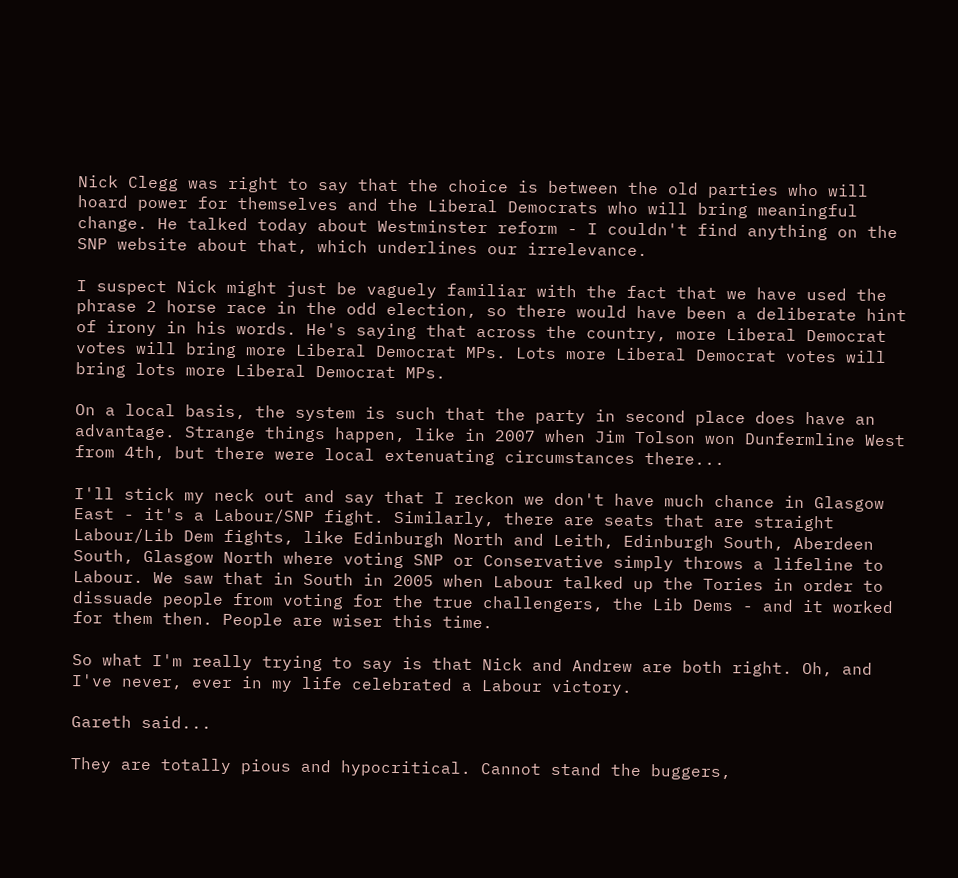Nick Clegg was right to say that the choice is between the old parties who will hoard power for themselves and the Liberal Democrats who will bring meaningful change. He talked today about Westminster reform - I couldn't find anything on the SNP website about that, which underlines our irrelevance.

I suspect Nick might just be vaguely familiar with the fact that we have used the phrase 2 horse race in the odd election, so there would have been a deliberate hint of irony in his words. He's saying that across the country, more Liberal Democrat votes will bring more Liberal Democrat MPs. Lots more Liberal Democrat votes will bring lots more Liberal Democrat MPs.

On a local basis, the system is such that the party in second place does have an advantage. Strange things happen, like in 2007 when Jim Tolson won Dunfermline West from 4th, but there were local extenuating circumstances there...

I'll stick my neck out and say that I reckon we don't have much chance in Glasgow East - it's a Labour/SNP fight. Similarly, there are seats that are straight Labour/Lib Dem fights, like Edinburgh North and Leith, Edinburgh South, Aberdeen South, Glasgow North where voting SNP or Conservative simply throws a lifeline to Labour. We saw that in South in 2005 when Labour talked up the Tories in order to dissuade people from voting for the true challengers, the Lib Dems - and it worked for them then. People are wiser this time.

So what I'm really trying to say is that Nick and Andrew are both right. Oh, and I've never, ever in my life celebrated a Labour victory.

Gareth said...

They are totally pious and hypocritical. Cannot stand the buggers,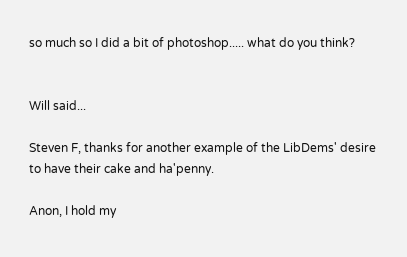so much so I did a bit of photoshop..... what do you think?


Will said...

Steven F, thanks for another example of the LibDems' desire to have their cake and ha'penny.

Anon, I hold my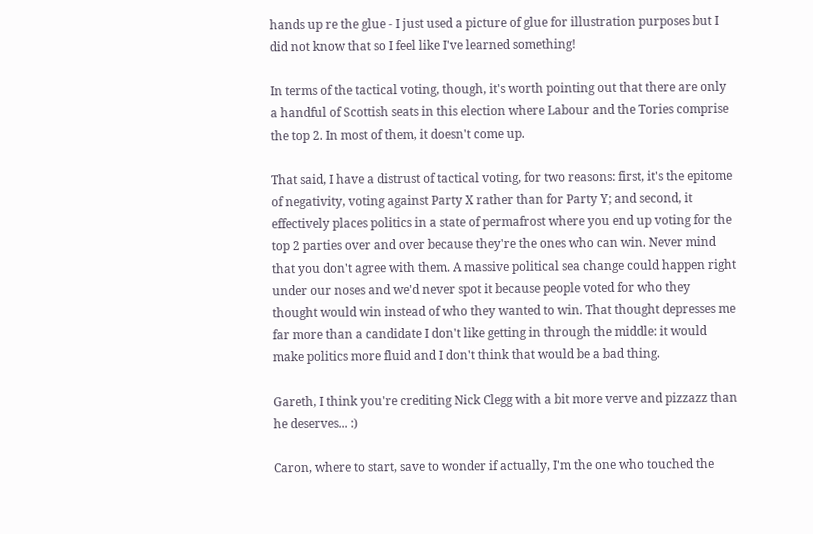hands up re the glue - I just used a picture of glue for illustration purposes but I did not know that so I feel like I've learned something!

In terms of the tactical voting, though, it's worth pointing out that there are only a handful of Scottish seats in this election where Labour and the Tories comprise the top 2. In most of them, it doesn't come up.

That said, I have a distrust of tactical voting, for two reasons: first, it's the epitome of negativity, voting against Party X rather than for Party Y; and second, it effectively places politics in a state of permafrost where you end up voting for the top 2 parties over and over because they're the ones who can win. Never mind that you don't agree with them. A massive political sea change could happen right under our noses and we'd never spot it because people voted for who they thought would win instead of who they wanted to win. That thought depresses me far more than a candidate I don't like getting in through the middle: it would make politics more fluid and I don't think that would be a bad thing.

Gareth, I think you're crediting Nick Clegg with a bit more verve and pizzazz than he deserves... :)

Caron, where to start, save to wonder if actually, I'm the one who touched the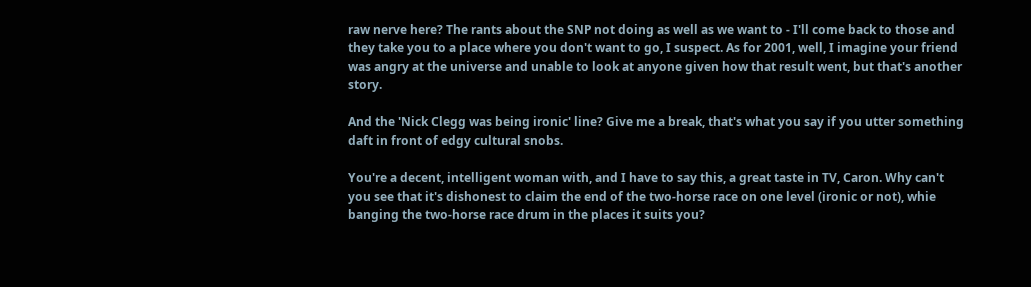raw nerve here? The rants about the SNP not doing as well as we want to - I'll come back to those and they take you to a place where you don't want to go, I suspect. As for 2001, well, I imagine your friend was angry at the universe and unable to look at anyone given how that result went, but that's another story.

And the 'Nick Clegg was being ironic' line? Give me a break, that's what you say if you utter something daft in front of edgy cultural snobs.

You're a decent, intelligent woman with, and I have to say this, a great taste in TV, Caron. Why can't you see that it's dishonest to claim the end of the two-horse race on one level (ironic or not), whie banging the two-horse race drum in the places it suits you?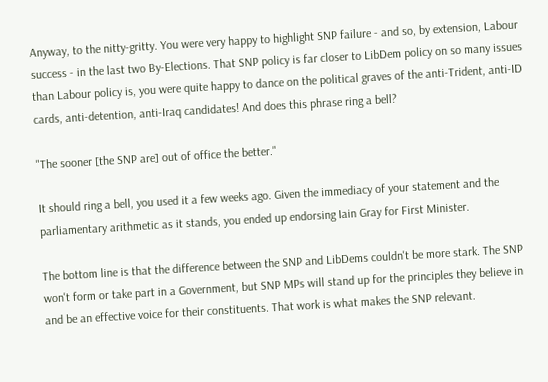Anyway, to the nitty-gritty. You were very happy to highlight SNP failure - and so, by extension, Labour success - in the last two By-Elections. That SNP policy is far closer to LibDem policy on so many issues than Labour policy is, you were quite happy to dance on the political graves of the anti-Trident, anti-ID cards, anti-detention, anti-Iraq candidates! And does this phrase ring a bell?

"The sooner [the SNP are] out of office the better."

It should ring a bell, you used it a few weeks ago. Given the immediacy of your statement and the parliamentary arithmetic as it stands, you ended up endorsing Iain Gray for First Minister.

The bottom line is that the difference between the SNP and LibDems couldn't be more stark. The SNP won't form or take part in a Government, but SNP MPs will stand up for the principles they believe in and be an effective voice for their constituents. That work is what makes the SNP relevant.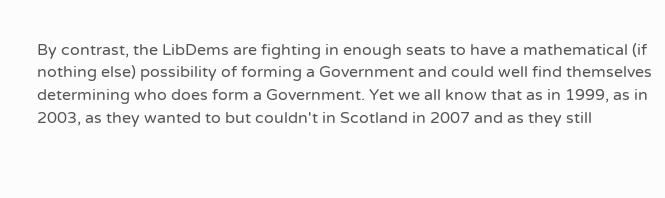By contrast, the LibDems are fighting in enough seats to have a mathematical (if nothing else) possibility of forming a Government and could well find themselves determining who does form a Government. Yet we all know that as in 1999, as in 2003, as they wanted to but couldn't in Scotland in 2007 and as they still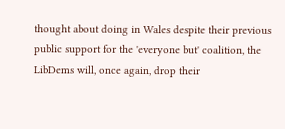thought about doing in Wales despite their previous public support for the 'everyone but' coalition, the LibDems will, once again, drop their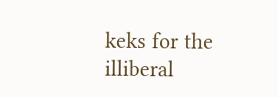keks for the illiberal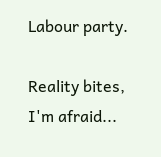Labour party.

Reality bites, I'm afraid...